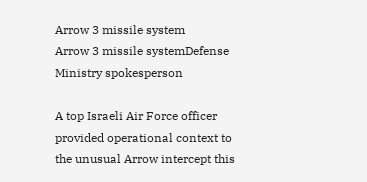Arrow 3 missile system
Arrow 3 missile systemDefense Ministry spokesperson

A top Israeli Air Force officer provided operational context to the unusual Arrow intercept this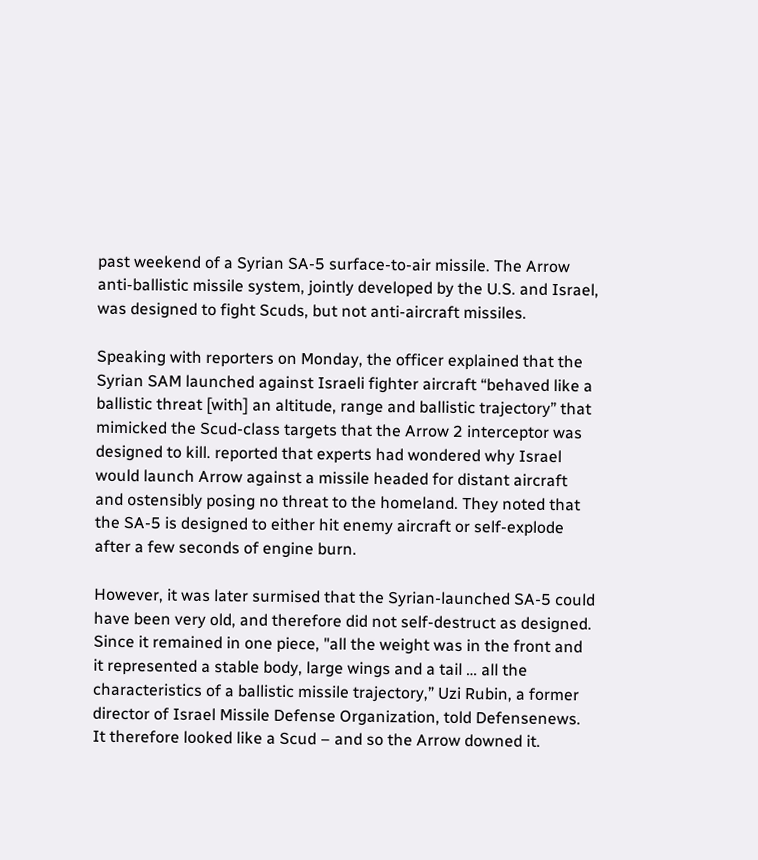past weekend of a Syrian SA-5 surface-to-air missile. The Arrow anti-ballistic missile system, jointly developed by the U.S. and Israel, was designed to fight Scuds, but not anti-aircraft missiles.

Speaking with reporters on Monday, the officer explained that the Syrian SAM launched against Israeli fighter aircraft “behaved like a ballistic threat [with] an altitude, range and ballistic trajectory” that mimicked the Scud-class targets that the Arrow 2 interceptor was designed to kill. reported that experts had wondered why Israel would launch Arrow against a missile headed for distant aircraft and ostensibly posing no threat to the homeland. They noted that the SA-5 is designed to either hit enemy aircraft or self-explode after a few seconds of engine burn.

However, it was later surmised that the Syrian-launched SA-5 could have been very old, and therefore did not self-destruct as designed. Since it remained in one piece, "all the weight was in the front and it represented a stable body, large wings and a tail … all the characteristics of a ballistic missile trajectory,” Uzi Rubin, a former director of Israel Missile Defense Organization, told Defensenews. It therefore looked like a Scud – and so the Arrow downed it.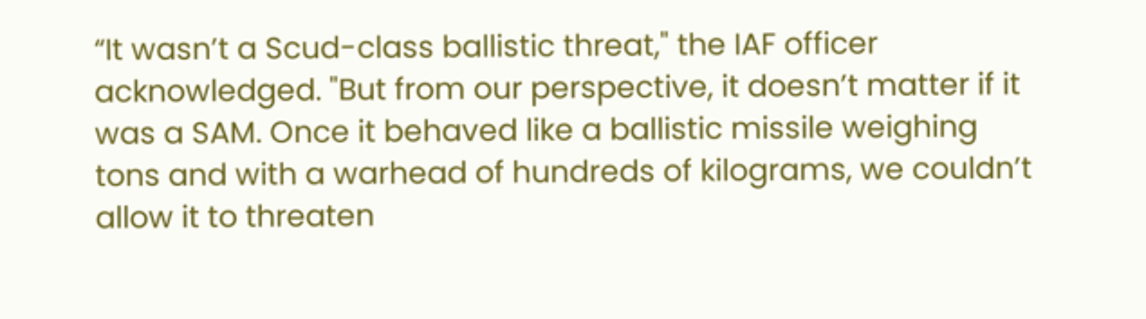“It wasn’t a Scud-class ballistic threat," the IAF officer acknowledged. "But from our perspective, it doesn’t matter if it was a SAM. Once it behaved like a ballistic missile weighing tons and with a warhead of hundreds of kilograms, we couldn’t allow it to threaten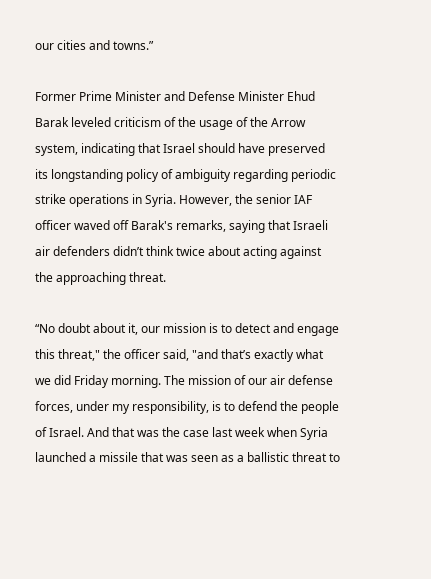our cities and towns.”

Former Prime Minister and Defense Minister Ehud Barak leveled criticism of the usage of the Arrow system, indicating that Israel should have preserved its longstanding policy of ambiguity regarding periodic strike operations in Syria. However, the senior IAF officer waved off Barak's remarks, saying that Israeli air defenders didn’t think twice about acting against the approaching threat.

“No doubt about it, our mission is to detect and engage this threat," the officer said, "and that’s exactly what we did Friday morning. The mission of our air defense forces, under my responsibility, is to defend the people of Israel. And that was the case last week when Syria launched a missile that was seen as a ballistic threat to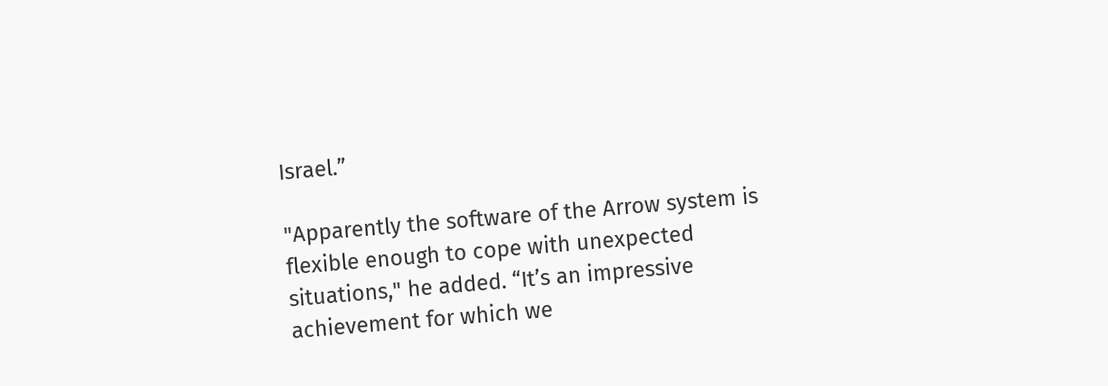Israel.”

"Apparently the software of the Arrow system is flexible enough to cope with unexpected situations," he added. “It’s an impressive achievement for which we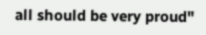all should be very proud"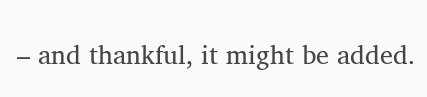– and thankful, it might be added.